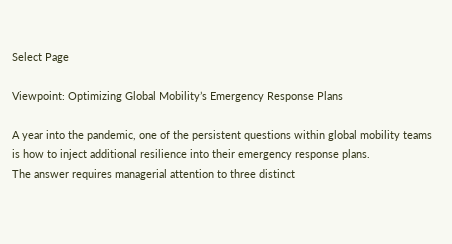Select Page

Viewpoint: Optimizing Global Mobility’s Emergency Response Plans

A year into the pandemic, one of the persistent questions within global mobility teams is how to inject additional resilience into their emergency response plans.
The answer requires managerial attention to three distinct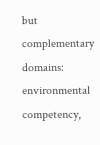but complementary domains: environmental competency,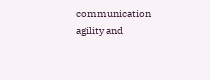communication agility and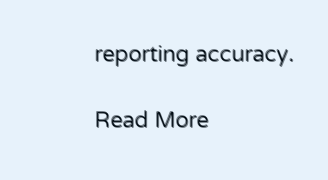reporting accuracy.

Read More